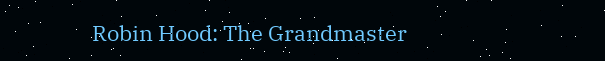Robin Hood: The Grandmaster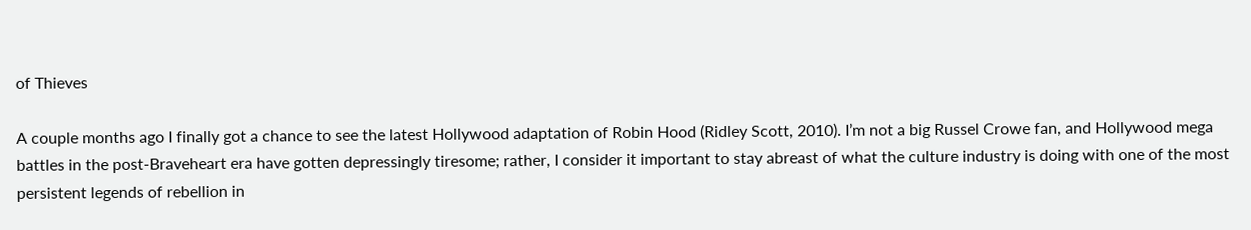of Thieves

A couple months ago I finally got a chance to see the latest Hollywood adaptation of Robin Hood (Ridley Scott, 2010). I’m not a big Russel Crowe fan, and Hollywood mega battles in the post-Braveheart era have gotten depressingly tiresome; rather, I consider it important to stay abreast of what the culture industry is doing with one of the most persistent legends of rebellion in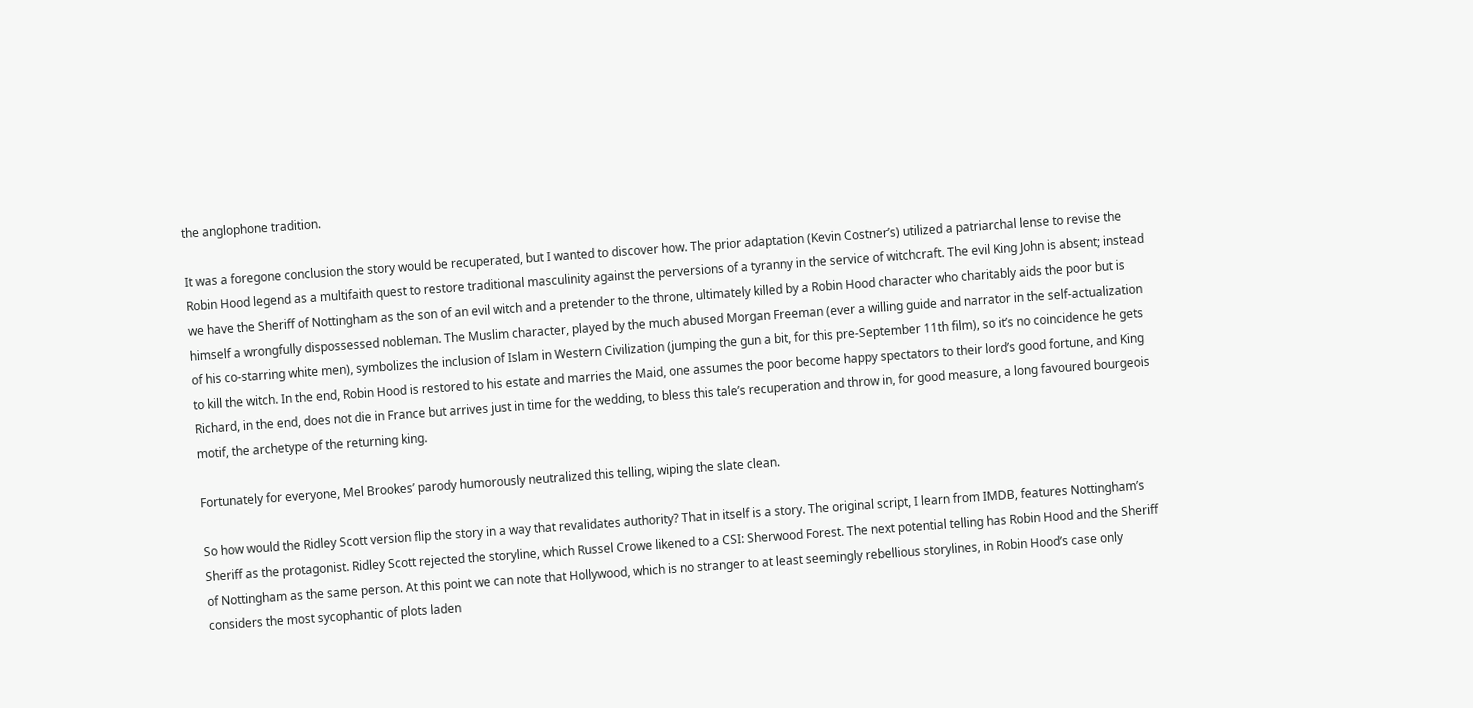the anglophone tradition.

It was a foregone conclusion the story would be recuperated, but I wanted to discover how. The prior adaptation (Kevin Costner’s) utilized a patriarchal lense to revise the Robin Hood legend as a multifaith quest to restore traditional masculinity against the perversions of a tyranny in the service of witchcraft. The evil King John is absent; instead we have the Sheriff of Nottingham as the son of an evil witch and a pretender to the throne, ultimately killed by a Robin Hood character who charitably aids the poor but is himself a wrongfully dispossessed nobleman. The Muslim character, played by the much abused Morgan Freeman (ever a willing guide and narrator in the self-actualization of his co-starring white men), symbolizes the inclusion of Islam in Western Civilization (jumping the gun a bit, for this pre-September 11th film), so it’s no coincidence he gets to kill the witch. In the end, Robin Hood is restored to his estate and marries the Maid, one assumes the poor become happy spectators to their lord’s good fortune, and King Richard, in the end, does not die in France but arrives just in time for the wedding, to bless this tale’s recuperation and throw in, for good measure, a long favoured bourgeois motif, the archetype of the returning king.

Fortunately for everyone, Mel Brookes’ parody humorously neutralized this telling, wiping the slate clean.

So how would the Ridley Scott version flip the story in a way that revalidates authority? That in itself is a story. The original script, I learn from IMDB, features Nottingham’s Sheriff as the protagonist. Ridley Scott rejected the storyline, which Russel Crowe likened to a CSI: Sherwood Forest. The next potential telling has Robin Hood and the Sheriff of Nottingham as the same person. At this point we can note that Hollywood, which is no stranger to at least seemingly rebellious storylines, in Robin Hood’s case only considers the most sycophantic of plots laden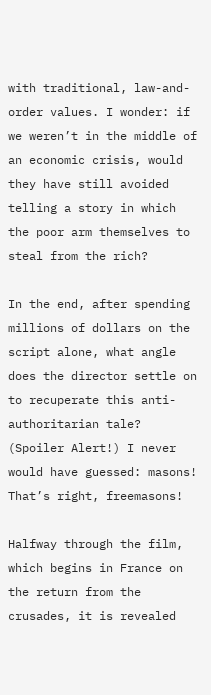with traditional, law-and-order values. I wonder: if we weren’t in the middle of an economic crisis, would they have still avoided telling a story in which the poor arm themselves to steal from the rich?

In the end, after spending millions of dollars on the script alone, what angle does the director settle on to recuperate this anti-authoritarian tale? (Spoiler Alert!) I never would have guessed: masons! That’s right, freemasons!

Halfway through the film, which begins in France on the return from the crusades, it is revealed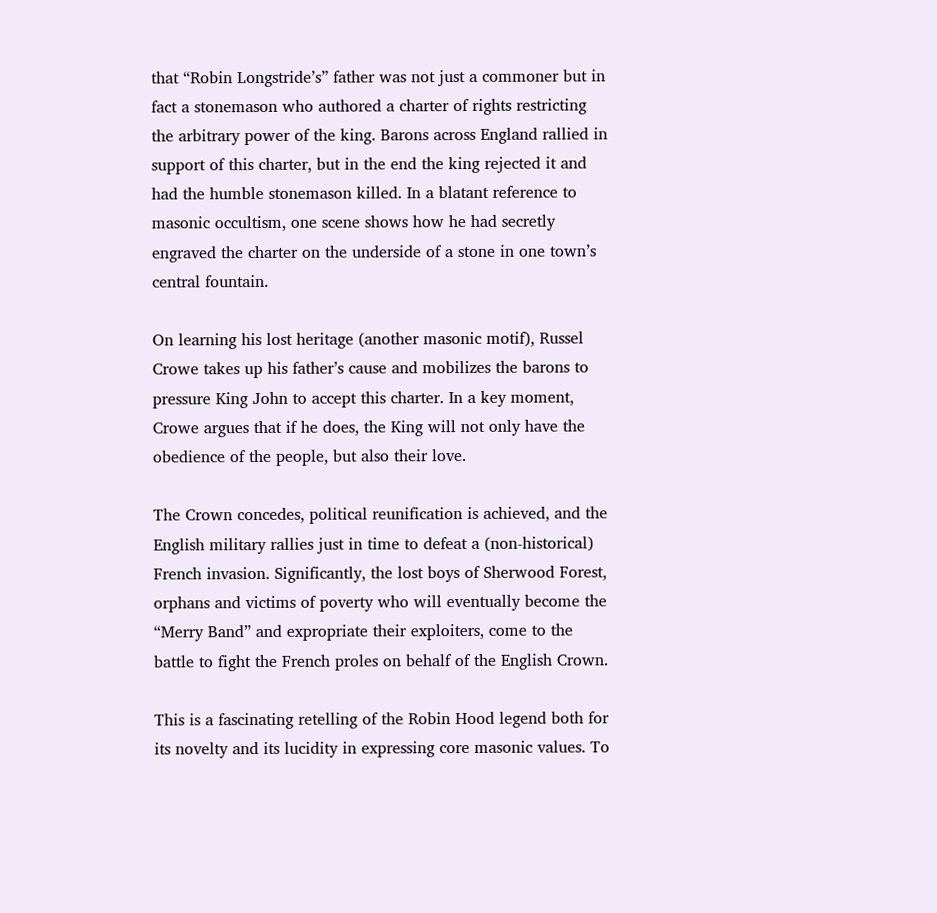that “Robin Longstride’s” father was not just a commoner but in fact a stonemason who authored a charter of rights restricting the arbitrary power of the king. Barons across England rallied in support of this charter, but in the end the king rejected it and had the humble stonemason killed. In a blatant reference to masonic occultism, one scene shows how he had secretly engraved the charter on the underside of a stone in one town’s central fountain.

On learning his lost heritage (another masonic motif), Russel Crowe takes up his father’s cause and mobilizes the barons to pressure King John to accept this charter. In a key moment, Crowe argues that if he does, the King will not only have the obedience of the people, but also their love.

The Crown concedes, political reunification is achieved, and the English military rallies just in time to defeat a (non-historical) French invasion. Significantly, the lost boys of Sherwood Forest, orphans and victims of poverty who will eventually become the “Merry Band” and expropriate their exploiters, come to the battle to fight the French proles on behalf of the English Crown.

This is a fascinating retelling of the Robin Hood legend both for its novelty and its lucidity in expressing core masonic values. To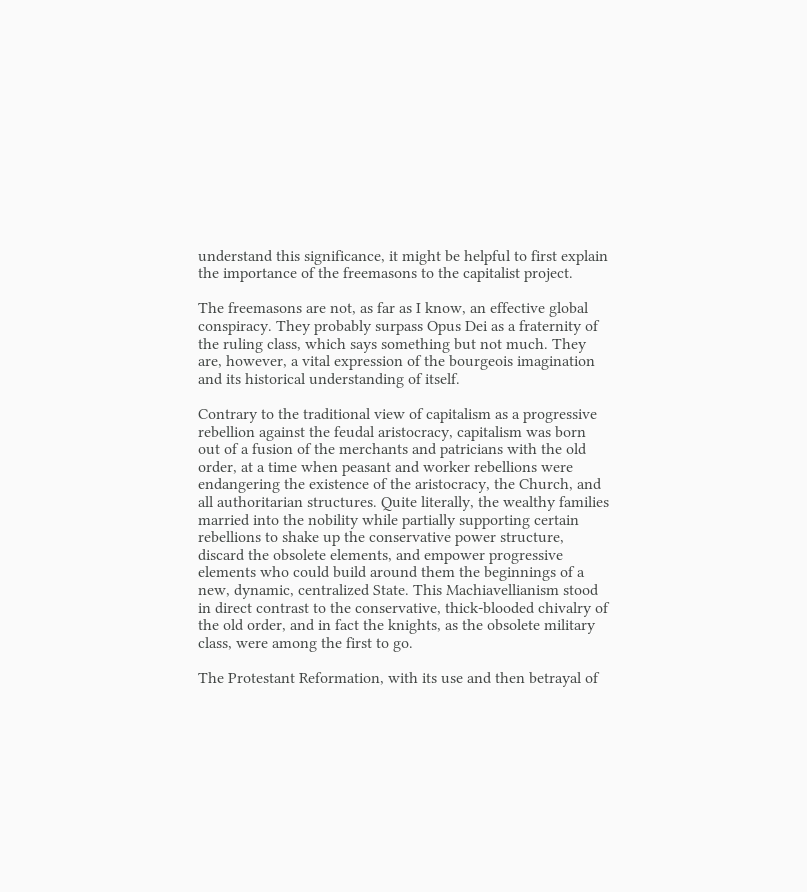understand this significance, it might be helpful to first explain the importance of the freemasons to the capitalist project.

The freemasons are not, as far as I know, an effective global conspiracy. They probably surpass Opus Dei as a fraternity of the ruling class, which says something but not much. They are, however, a vital expression of the bourgeois imagination and its historical understanding of itself.

Contrary to the traditional view of capitalism as a progressive rebellion against the feudal aristocracy, capitalism was born out of a fusion of the merchants and patricians with the old order, at a time when peasant and worker rebellions were endangering the existence of the aristocracy, the Church, and all authoritarian structures. Quite literally, the wealthy families married into the nobility while partially supporting certain rebellions to shake up the conservative power structure, discard the obsolete elements, and empower progressive elements who could build around them the beginnings of a new, dynamic, centralized State. This Machiavellianism stood in direct contrast to the conservative, thick-blooded chivalry of the old order, and in fact the knights, as the obsolete military class, were among the first to go.

The Protestant Reformation, with its use and then betrayal of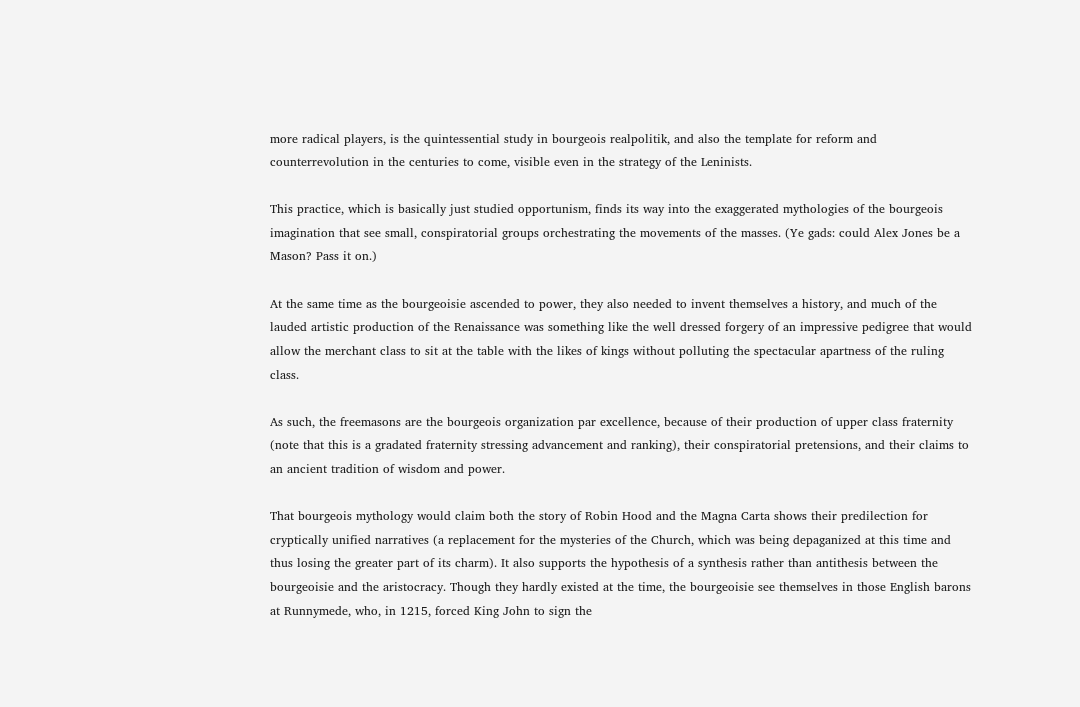more radical players, is the quintessential study in bourgeois realpolitik, and also the template for reform and counterrevolution in the centuries to come, visible even in the strategy of the Leninists.

This practice, which is basically just studied opportunism, finds its way into the exaggerated mythologies of the bourgeois imagination that see small, conspiratorial groups orchestrating the movements of the masses. (Ye gads: could Alex Jones be a Mason? Pass it on.)

At the same time as the bourgeoisie ascended to power, they also needed to invent themselves a history, and much of the lauded artistic production of the Renaissance was something like the well dressed forgery of an impressive pedigree that would allow the merchant class to sit at the table with the likes of kings without polluting the spectacular apartness of the ruling class.

As such, the freemasons are the bourgeois organization par excellence, because of their production of upper class fraternity (note that this is a gradated fraternity stressing advancement and ranking), their conspiratorial pretensions, and their claims to an ancient tradition of wisdom and power.

That bourgeois mythology would claim both the story of Robin Hood and the Magna Carta shows their predilection for cryptically unified narratives (a replacement for the mysteries of the Church, which was being depaganized at this time and thus losing the greater part of its charm). It also supports the hypothesis of a synthesis rather than antithesis between the bourgeoisie and the aristocracy. Though they hardly existed at the time, the bourgeoisie see themselves in those English barons at Runnymede, who, in 1215, forced King John to sign the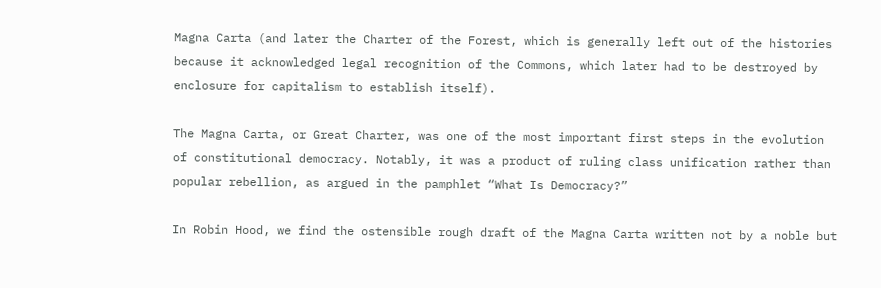Magna Carta (and later the Charter of the Forest, which is generally left out of the histories because it acknowledged legal recognition of the Commons, which later had to be destroyed by enclosure for capitalism to establish itself).

The Magna Carta, or Great Charter, was one of the most important first steps in the evolution of constitutional democracy. Notably, it was a product of ruling class unification rather than popular rebellion, as argued in the pamphlet “What Is Democracy?”

In Robin Hood, we find the ostensible rough draft of the Magna Carta written not by a noble but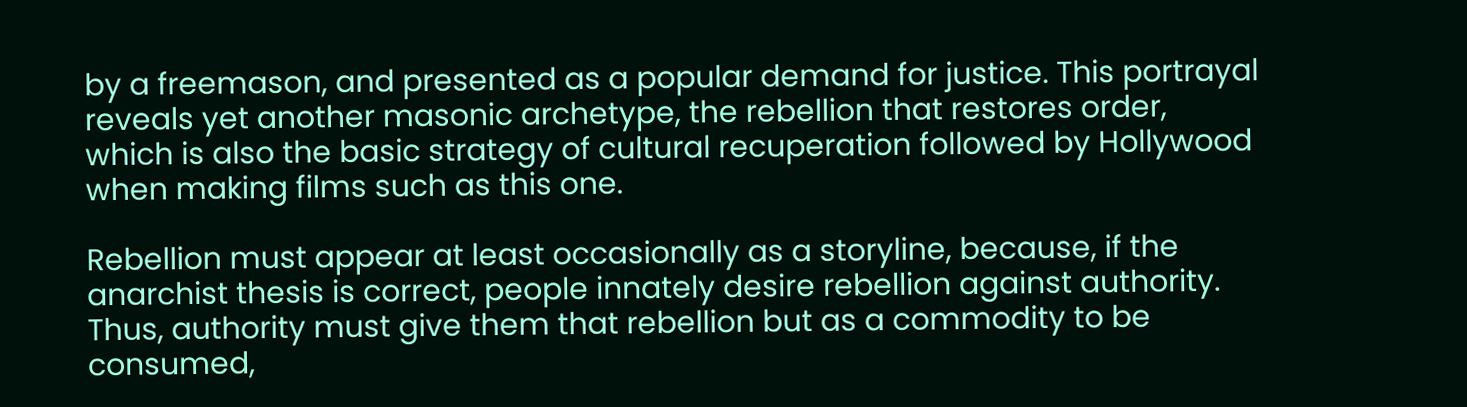by a freemason, and presented as a popular demand for justice. This portrayal reveals yet another masonic archetype, the rebellion that restores order, which is also the basic strategy of cultural recuperation followed by Hollywood when making films such as this one.

Rebellion must appear at least occasionally as a storyline, because, if the anarchist thesis is correct, people innately desire rebellion against authority. Thus, authority must give them that rebellion but as a commodity to be consumed,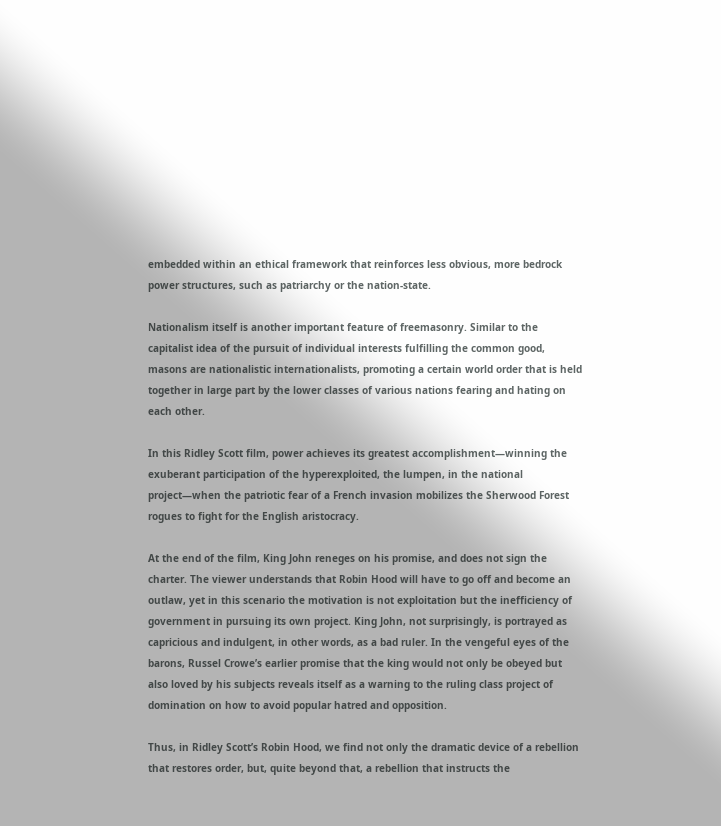embedded within an ethical framework that reinforces less obvious, more bedrock power structures, such as patriarchy or the nation-state.

Nationalism itself is another important feature of freemasonry. Similar to the capitalist idea of the pursuit of individual interests fulfilling the common good, masons are nationalistic internationalists, promoting a certain world order that is held together in large part by the lower classes of various nations fearing and hating on each other.

In this Ridley Scott film, power achieves its greatest accomplishment—winning the exuberant participation of the hyperexploited, the lumpen, in the national project—when the patriotic fear of a French invasion mobilizes the Sherwood Forest rogues to fight for the English aristocracy.

At the end of the film, King John reneges on his promise, and does not sign the charter. The viewer understands that Robin Hood will have to go off and become an outlaw, yet in this scenario the motivation is not exploitation but the inefficiency of government in pursuing its own project. King John, not surprisingly, is portrayed as capricious and indulgent, in other words, as a bad ruler. In the vengeful eyes of the barons, Russel Crowe’s earlier promise that the king would not only be obeyed but also loved by his subjects reveals itself as a warning to the ruling class project of domination on how to avoid popular hatred and opposition.

Thus, in Ridley Scott’s Robin Hood, we find not only the dramatic device of a rebellion that restores order, but, quite beyond that, a rebellion that instructs the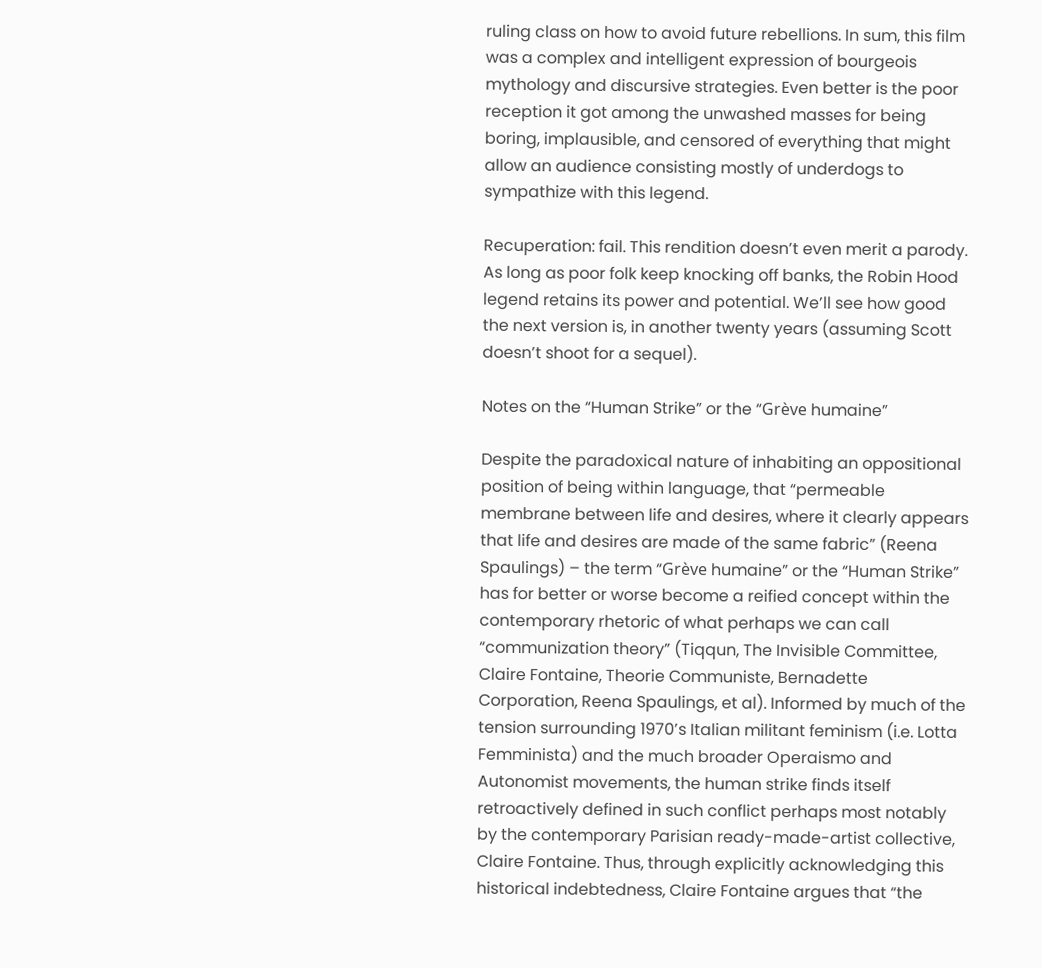ruling class on how to avoid future rebellions. In sum, this film was a complex and intelligent expression of bourgeois mythology and discursive strategies. Even better is the poor reception it got among the unwashed masses for being boring, implausible, and censored of everything that might allow an audience consisting mostly of underdogs to sympathize with this legend.

Recuperation: fail. This rendition doesn’t even merit a parody. As long as poor folk keep knocking off banks, the Robin Hood legend retains its power and potential. We’ll see how good the next version is, in another twenty years (assuming Scott doesn’t shoot for a sequel).

Notes on the “Human Strike” or the “Grève humaine”

Despite the paradoxical nature of inhabiting an oppositional position of being within language, that “permeable membrane between life and desires, where it clearly appears that life and desires are made of the same fabric” (Reena Spaulings) – the term “Grève humaine” or the “Human Strike” has for better or worse become a reified concept within the contemporary rhetoric of what perhaps we can call “communization theory” (Tiqqun, The Invisible Committee, Claire Fontaine, Theorie Communiste, Bernadette Corporation, Reena Spaulings, et al). Informed by much of the tension surrounding 1970’s Italian militant feminism (i.e. Lotta Femminista) and the much broader Operaismo and Autonomist movements, the human strike finds itself retroactively defined in such conflict perhaps most notably by the contemporary Parisian ready-made-artist collective, Claire Fontaine. Thus, through explicitly acknowledging this historical indebtedness, Claire Fontaine argues that “the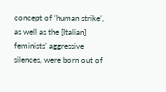concept of ‘human strike’, as well as the [Italian] feminists’ aggressive silences, were born out of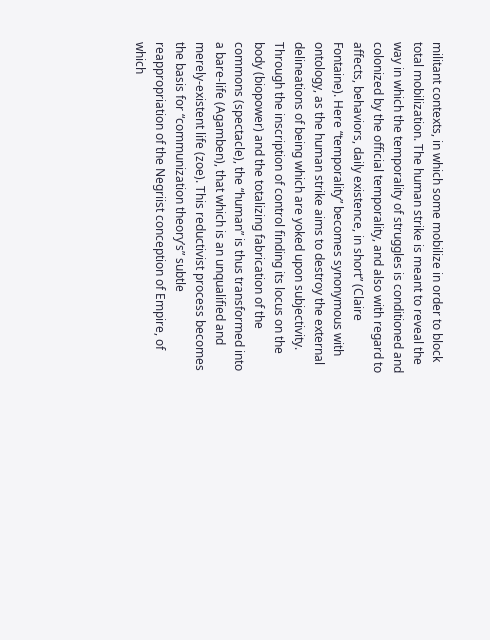militant contexts, in which some mobilize in order to block total mobilization. The human strike is meant to reveal the way in which the temporality of struggles is conditioned and colonized by the official temporality, and also with regard to affects, behaviors, daily existence, in short” (Claire Fontaine). Here “temporality” becomes synonymous with ontology, as the human strike aims to destroy the external delineations of being which are yoked upon subjectivity. Through the inscription of control finding its locus on the body (biopower) and the totalizing fabrication of the commons (spectacle), the “human” is thus transformed into a bare-life (Agamben), that which is an unqualified and merely-existent life (zoe). This reductivist process becomes the basis for “communization theory’s” subtle reappropriation of the Negriist conception of Empire, of which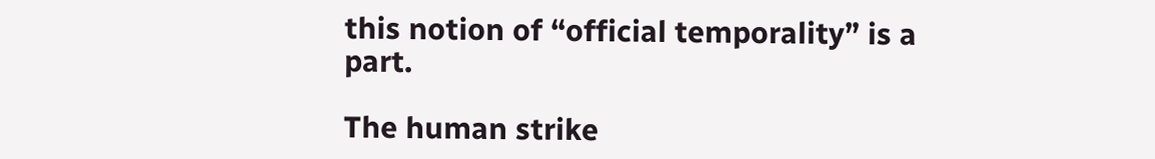this notion of “official temporality” is a part.

The human strike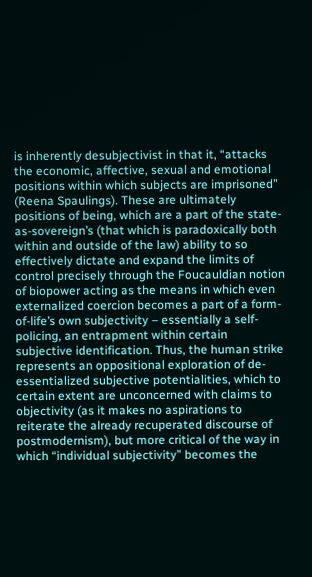is inherently desubjectivist in that it, “attacks the economic, affective, sexual and emotional positions within which subjects are imprisoned” (Reena Spaulings). These are ultimately positions of being, which are a part of the state-as-sovereign’s (that which is paradoxically both within and outside of the law) ability to so effectively dictate and expand the limits of control precisely through the Foucauldian notion of biopower acting as the means in which even externalized coercion becomes a part of a form-of-life’s own subjectivity – essentially a self-policing, an entrapment within certain subjective identification. Thus, the human strike represents an oppositional exploration of de-essentialized subjective potentialities, which to certain extent are unconcerned with claims to objectivity (as it makes no aspirations to reiterate the already recuperated discourse of postmodernism), but more critical of the way in which “individual subjectivity” becomes the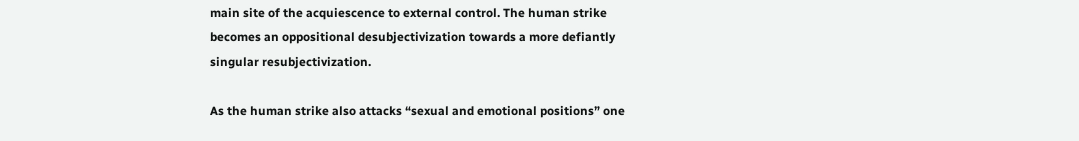main site of the acquiescence to external control. The human strike becomes an oppositional desubjectivization towards a more defiantly singular resubjectivization.

As the human strike also attacks “sexual and emotional positions” one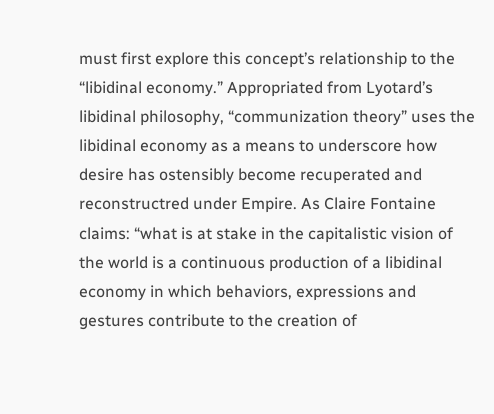must first explore this concept’s relationship to the “libidinal economy.” Appropriated from Lyotard’s libidinal philosophy, “communization theory” uses the libidinal economy as a means to underscore how desire has ostensibly become recuperated and reconstructred under Empire. As Claire Fontaine claims: “what is at stake in the capitalistic vision of the world is a continuous production of a libidinal economy in which behaviors, expressions and gestures contribute to the creation of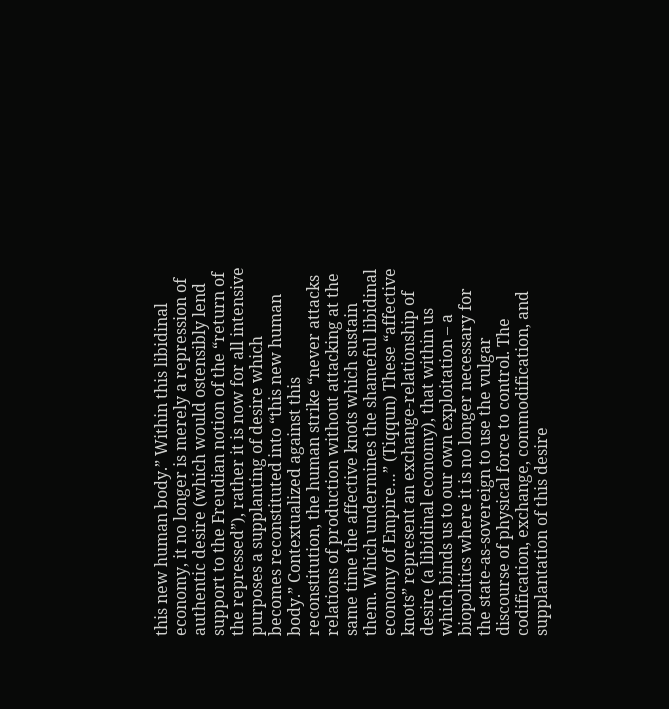this new human body.” Within this libidinal economy, it no longer is merely a repression of authentic desire (which would ostensibly lend support to the Freudian notion of the “return of the repressed”), rather it is now for all intensive purposes a supplanting of desire which becomes reconstituted into “this new human body.” Contextualized against this reconstitution, the human strike “never attacks relations of production without attacking at the same time the affective knots which sustain them. Which undermines the shameful libidinal economy of Empire…” (Tiqqun) These “affective knots” represent an exchange-relationship of desire (a libidinal economy), that within us which binds us to our own exploitation – a biopolitics where it is no longer necessary for the state-as-sovereign to use the vulgar discourse of physical force to control. The codification, exchange, commodification, and supplantation of this desire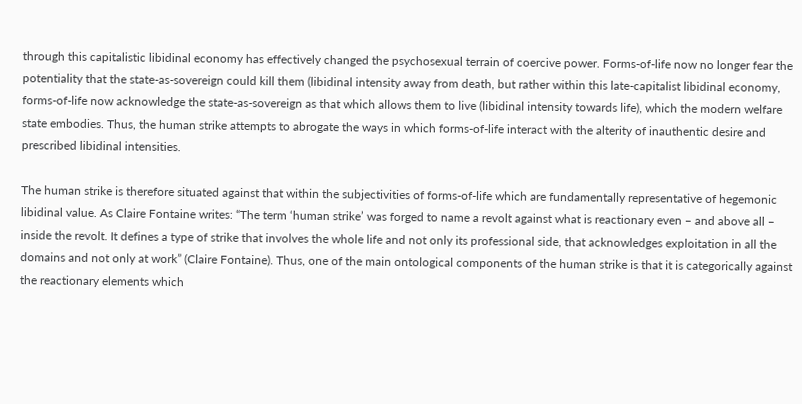through this capitalistic libidinal economy has effectively changed the psychosexual terrain of coercive power. Forms-of-life now no longer fear the potentiality that the state-as-sovereign could kill them (libidinal intensity away from death, but rather within this late-capitalist libidinal economy, forms-of-life now acknowledge the state-as-sovereign as that which allows them to live (libidinal intensity towards life), which the modern welfare state embodies. Thus, the human strike attempts to abrogate the ways in which forms-of-life interact with the alterity of inauthentic desire and prescribed libidinal intensities.

The human strike is therefore situated against that within the subjectivities of forms-of-life which are fundamentally representative of hegemonic libidinal value. As Claire Fontaine writes: “The term ‘human strike’ was forged to name a revolt against what is reactionary even – and above all – inside the revolt. It defines a type of strike that involves the whole life and not only its professional side, that acknowledges exploitation in all the domains and not only at work” (Claire Fontaine). Thus, one of the main ontological components of the human strike is that it is categorically against the reactionary elements which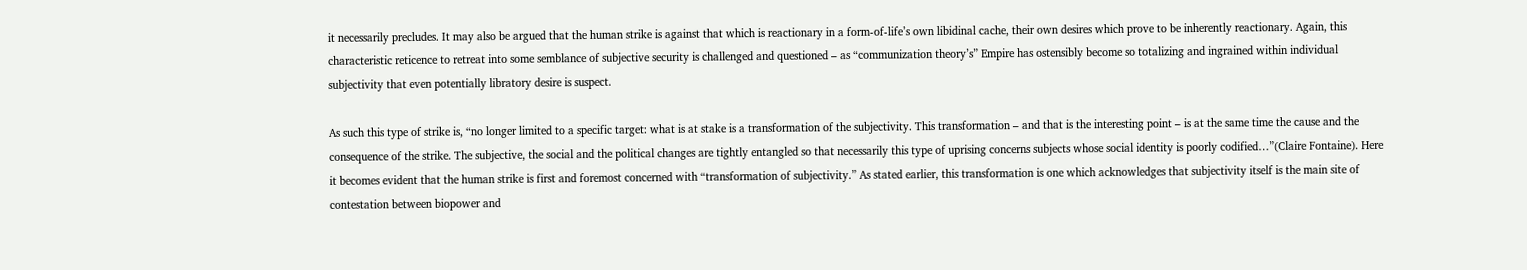it necessarily precludes. It may also be argued that the human strike is against that which is reactionary in a form-of-life’s own libidinal cache, their own desires which prove to be inherently reactionary. Again, this characteristic reticence to retreat into some semblance of subjective security is challenged and questioned – as “communization theory’s” Empire has ostensibly become so totalizing and ingrained within individual subjectivity that even potentially libratory desire is suspect.

As such this type of strike is, “no longer limited to a specific target: what is at stake is a transformation of the subjectivity. This transformation – and that is the interesting point – is at the same time the cause and the consequence of the strike. The subjective, the social and the political changes are tightly entangled so that necessarily this type of uprising concerns subjects whose social identity is poorly codified…”(Claire Fontaine). Here it becomes evident that the human strike is first and foremost concerned with “transformation of subjectivity.” As stated earlier, this transformation is one which acknowledges that subjectivity itself is the main site of contestation between biopower and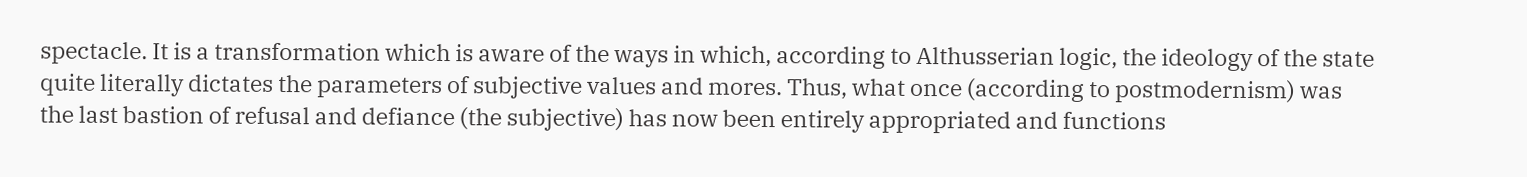spectacle. It is a transformation which is aware of the ways in which, according to Althusserian logic, the ideology of the state quite literally dictates the parameters of subjective values and mores. Thus, what once (according to postmodernism) was the last bastion of refusal and defiance (the subjective) has now been entirely appropriated and functions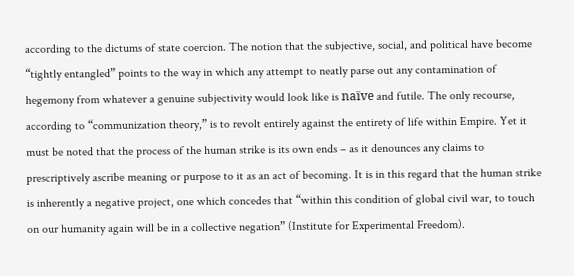according to the dictums of state coercion. The notion that the subjective, social, and political have become “tightly entangled” points to the way in which any attempt to neatly parse out any contamination of hegemony from whatever a genuine subjectivity would look like is naïve and futile. The only recourse, according to “communization theory,” is to revolt entirely against the entirety of life within Empire. Yet it must be noted that the process of the human strike is its own ends – as it denounces any claims to prescriptively ascribe meaning or purpose to it as an act of becoming. It is in this regard that the human strike is inherently a negative project, one which concedes that “within this condition of global civil war, to touch on our humanity again will be in a collective negation” (Institute for Experimental Freedom).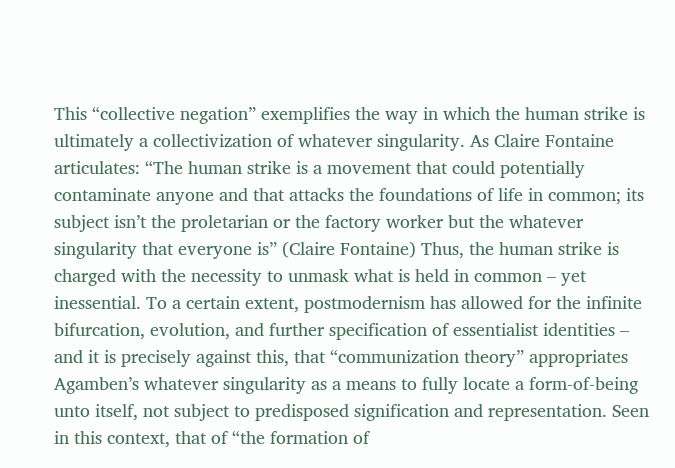This “collective negation” exemplifies the way in which the human strike is ultimately a collectivization of whatever singularity. As Claire Fontaine articulates: “The human strike is a movement that could potentially contaminate anyone and that attacks the foundations of life in common; its subject isn’t the proletarian or the factory worker but the whatever singularity that everyone is” (Claire Fontaine) Thus, the human strike is charged with the necessity to unmask what is held in common – yet inessential. To a certain extent, postmodernism has allowed for the infinite bifurcation, evolution, and further specification of essentialist identities – and it is precisely against this, that “communization theory” appropriates Agamben’s whatever singularity as a means to fully locate a form-of-being unto itself, not subject to predisposed signification and representation. Seen in this context, that of “the formation of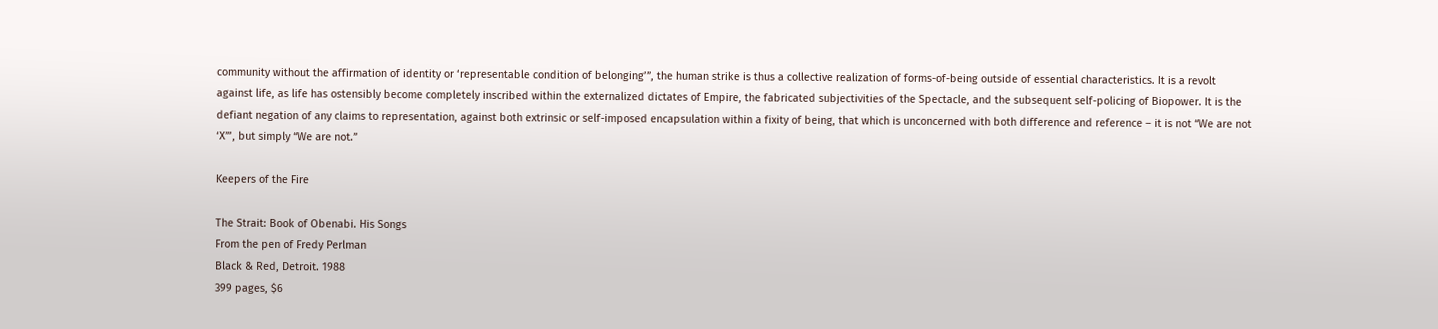community without the affirmation of identity or ‘representable condition of belonging’”, the human strike is thus a collective realization of forms-of-being outside of essential characteristics. It is a revolt against life, as life has ostensibly become completely inscribed within the externalized dictates of Empire, the fabricated subjectivities of the Spectacle, and the subsequent self-policing of Biopower. It is the defiant negation of any claims to representation, against both extrinsic or self-imposed encapsulation within a fixity of being, that which is unconcerned with both difference and reference – it is not “We are not ‘X”’, but simply “We are not.”

Keepers of the Fire

The Strait: Book of Obenabi. His Songs
From the pen of Fredy Perlman
Black & Red, Detroit. 1988
399 pages, $6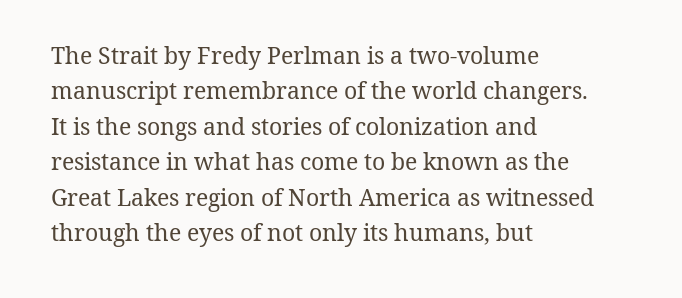The Strait by Fredy Perlman is a two-volume manuscript remembrance of the world changers. It is the songs and stories of colonization and resistance in what has come to be known as the Great Lakes region of North America as witnessed through the eyes of not only its humans, but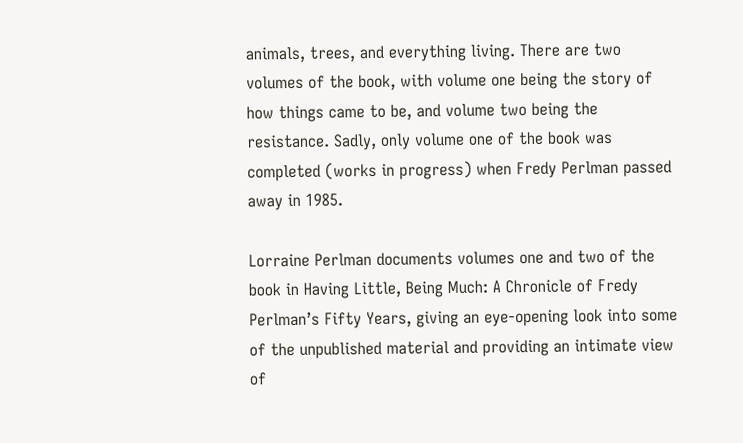animals, trees, and everything living. There are two volumes of the book, with volume one being the story of how things came to be, and volume two being the resistance. Sadly, only volume one of the book was completed (works in progress) when Fredy Perlman passed away in 1985.

Lorraine Perlman documents volumes one and two of the book in Having Little, Being Much: A Chronicle of Fredy Perlman’s Fifty Years, giving an eye-opening look into some of the unpublished material and providing an intimate view of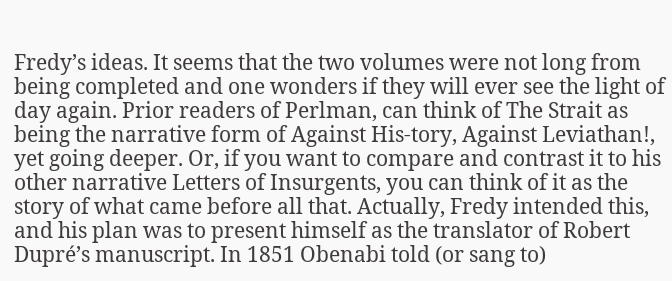Fredy’s ideas. It seems that the two volumes were not long from being completed and one wonders if they will ever see the light of day again. Prior readers of Perlman, can think of The Strait as being the narrative form of Against His-tory, Against Leviathan!, yet going deeper. Or, if you want to compare and contrast it to his other narrative Letters of Insurgents, you can think of it as the story of what came before all that. Actually, Fredy intended this, and his plan was to present himself as the translator of Robert Dupré’s manuscript. In 1851 Obenabi told (or sang to)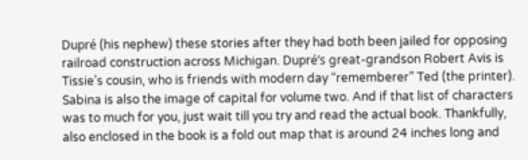Dupré (his nephew) these stories after they had both been jailed for opposing railroad construction across Michigan. Dupré’s great-grandson Robert Avis is Tissie’s cousin, who is friends with modern day “rememberer” Ted (the printer). Sabina is also the image of capital for volume two. And if that list of characters was to much for you, just wait till you try and read the actual book. Thankfully, also enclosed in the book is a fold out map that is around 24 inches long and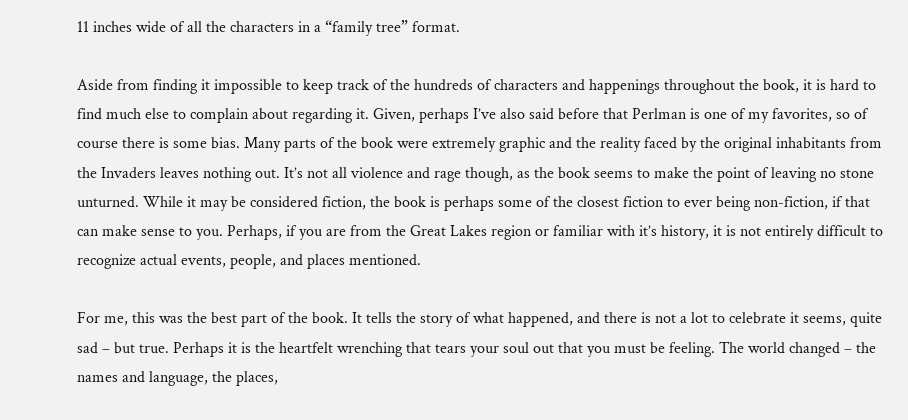11 inches wide of all the characters in a “family tree” format.

Aside from finding it impossible to keep track of the hundreds of characters and happenings throughout the book, it is hard to find much else to complain about regarding it. Given, perhaps I’ve also said before that Perlman is one of my favorites, so of course there is some bias. Many parts of the book were extremely graphic and the reality faced by the original inhabitants from the Invaders leaves nothing out. It’s not all violence and rage though, as the book seems to make the point of leaving no stone unturned. While it may be considered fiction, the book is perhaps some of the closest fiction to ever being non-fiction, if that can make sense to you. Perhaps, if you are from the Great Lakes region or familiar with it’s history, it is not entirely difficult to recognize actual events, people, and places mentioned.

For me, this was the best part of the book. It tells the story of what happened, and there is not a lot to celebrate it seems, quite sad – but true. Perhaps it is the heartfelt wrenching that tears your soul out that you must be feeling. The world changed – the names and language, the places,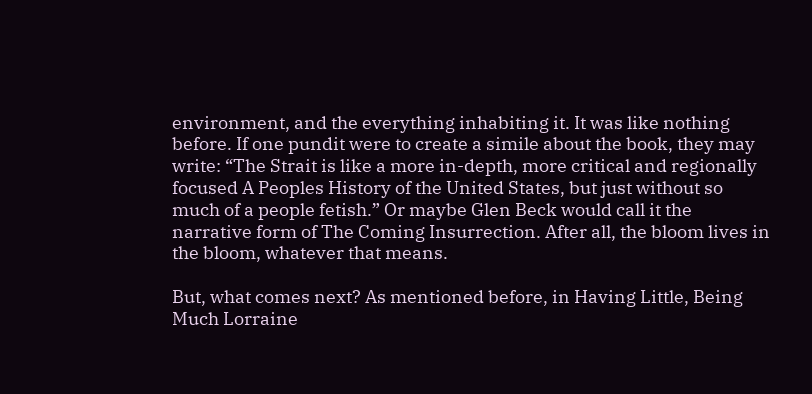environment, and the everything inhabiting it. It was like nothing before. If one pundit were to create a simile about the book, they may write: “The Strait is like a more in-depth, more critical and regionally focused A Peoples History of the United States, but just without so much of a people fetish.” Or maybe Glen Beck would call it the narrative form of The Coming Insurrection. After all, the bloom lives in the bloom, whatever that means.

But, what comes next? As mentioned before, in Having Little, Being Much Lorraine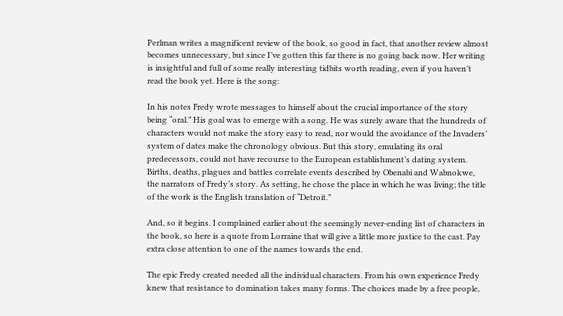Perlman writes a magnificent review of the book, so good in fact, that another review almost becomes unnecessary, but since I’ve gotten this far there is no going back now. Her writing is insightful and full of some really interesting tidbits worth reading, even if you haven’t read the book yet. Here is the song:

In his notes Fredy wrote messages to himself about the crucial importance of the story being “oral.” His goal was to emerge with a song. He was surely aware that the hundreds of characters would not make the story easy to read, nor would the avoidance of the Invaders’ system of dates make the chronology obvious. But this story, emulating its oral predecessors, could not have recourse to the European establishment’s dating system. Births, deaths, plagues and battles correlate events described by Obenabi and Wabnokwe, the narrators of Fredy’s story. As setting, he chose the place in which he was living; the title of the work is the English translation of “Detroit.”

And, so it begins. I complained earlier about the seemingly never-ending list of characters in the book, so here is a quote from Lorraine that will give a little more justice to the cast. Pay extra close attention to one of the names towards the end.

The epic Fredy created needed all the individual characters. From his own experience Fredy knew that resistance to domination takes many forms. The choices made by a free people,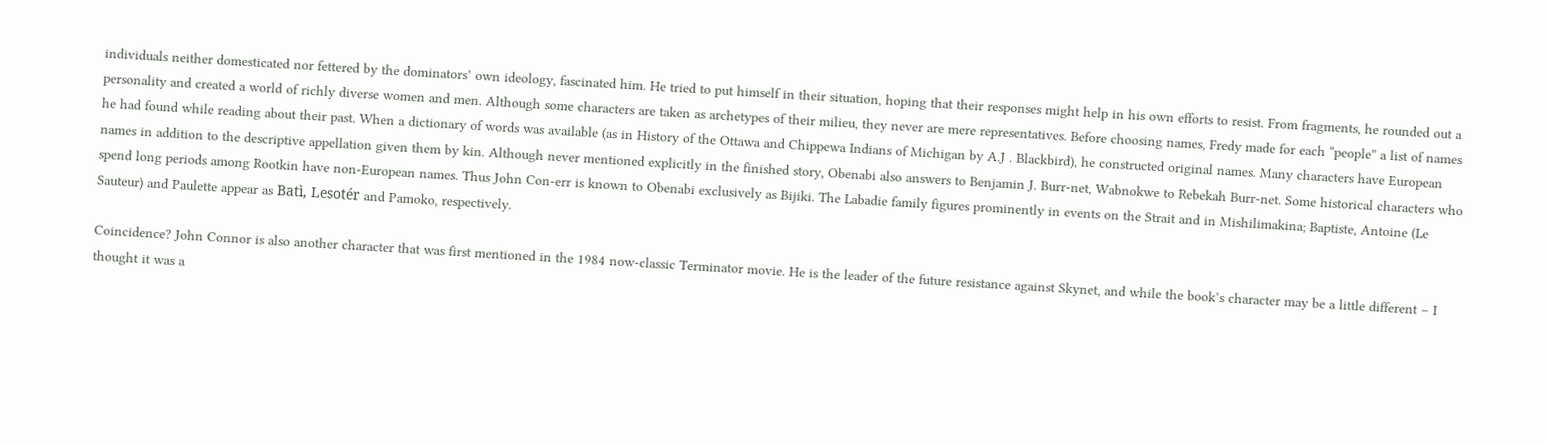individuals neither domesticated nor fettered by the dominators’ own ideology, fascinated him. He tried to put himself in their situation, hoping that their responses might help in his own efforts to resist. From fragments, he rounded out a personality and created a world of richly diverse women and men. Although some characters are taken as archetypes of their milieu, they never are mere representatives. Before choosing names, Fredy made for each “people” a list of names he had found while reading about their past. When a dictionary of words was available (as in History of the Ottawa and Chippewa Indians of Michigan by A.J . Blackbird), he constructed original names. Many characters have European names in addition to the descriptive appellation given them by kin. Although never mentioned explicitly in the finished story, Obenabi also answers to Benjamin J. Burr-net, Wabnokwe to Rebekah Burr-net. Some historical characters who spend long periods among Rootkin have non-European names. Thus John Con-err is known to Obenabi exclusively as Bijiki. The Labadie family figures prominently in events on the Strait and in Mishilimakina; Baptiste, Antoine (Le Sauteur) and Paulette appear as Batì, Lesotér and Pamoko, respectively.

Coincidence? John Connor is also another character that was first mentioned in the 1984 now-classic Terminator movie. He is the leader of the future resistance against Skynet, and while the book’s character may be a little different – I thought it was a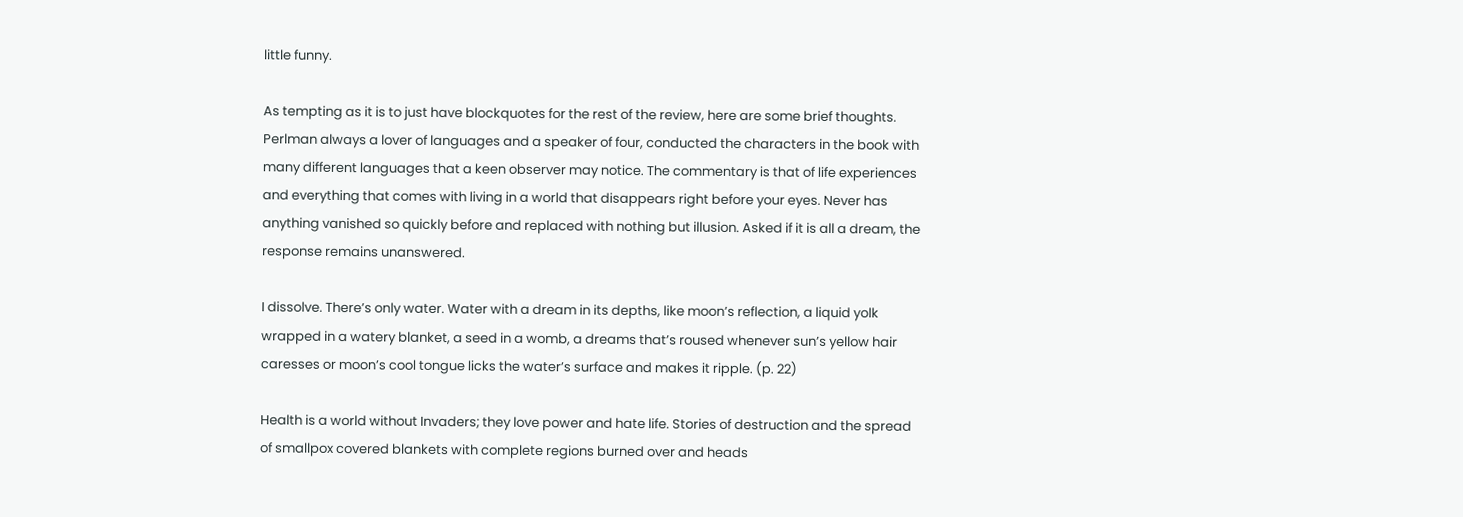little funny.

As tempting as it is to just have blockquotes for the rest of the review, here are some brief thoughts. Perlman always a lover of languages and a speaker of four, conducted the characters in the book with many different languages that a keen observer may notice. The commentary is that of life experiences and everything that comes with living in a world that disappears right before your eyes. Never has anything vanished so quickly before and replaced with nothing but illusion. Asked if it is all a dream, the response remains unanswered.

I dissolve. There’s only water. Water with a dream in its depths, like moon’s reflection, a liquid yolk wrapped in a watery blanket, a seed in a womb, a dreams that’s roused whenever sun’s yellow hair caresses or moon’s cool tongue licks the water’s surface and makes it ripple. (p. 22)

Health is a world without Invaders; they love power and hate life. Stories of destruction and the spread of smallpox covered blankets with complete regions burned over and heads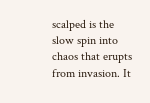scalped is the slow spin into chaos that erupts from invasion. It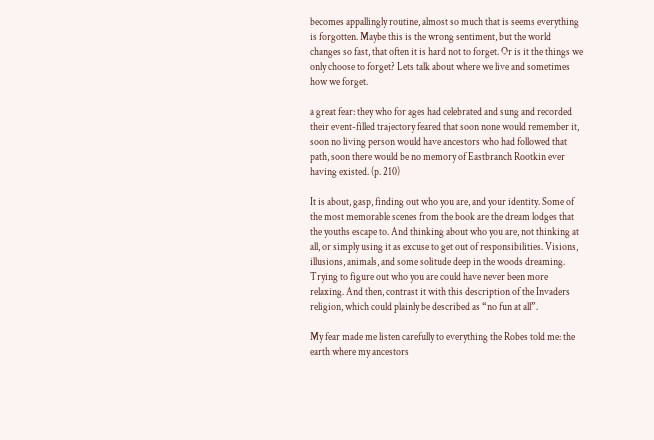becomes appallingly routine, almost so much that is seems everything is forgotten. Maybe this is the wrong sentiment, but the world changes so fast, that often it is hard not to forget. Or is it the things we only choose to forget? Lets talk about where we live and sometimes how we forget.

a great fear: they who for ages had celebrated and sung and recorded their event-filled trajectory feared that soon none would remember it, soon no living person would have ancestors who had followed that path, soon there would be no memory of Eastbranch Rootkin ever having existed. (p. 210)

It is about, gasp, finding out who you are, and your identity. Some of the most memorable scenes from the book are the dream lodges that the youths escape to. And thinking about who you are, not thinking at all, or simply using it as excuse to get out of responsibilities. Visions, illusions, animals, and some solitude deep in the woods dreaming. Trying to figure out who you are could have never been more relaxing. And then, contrast it with this description of the Invaders religion, which could plainly be described as “no fun at all”.

My fear made me listen carefully to everything the Robes told me: the earth where my ancestors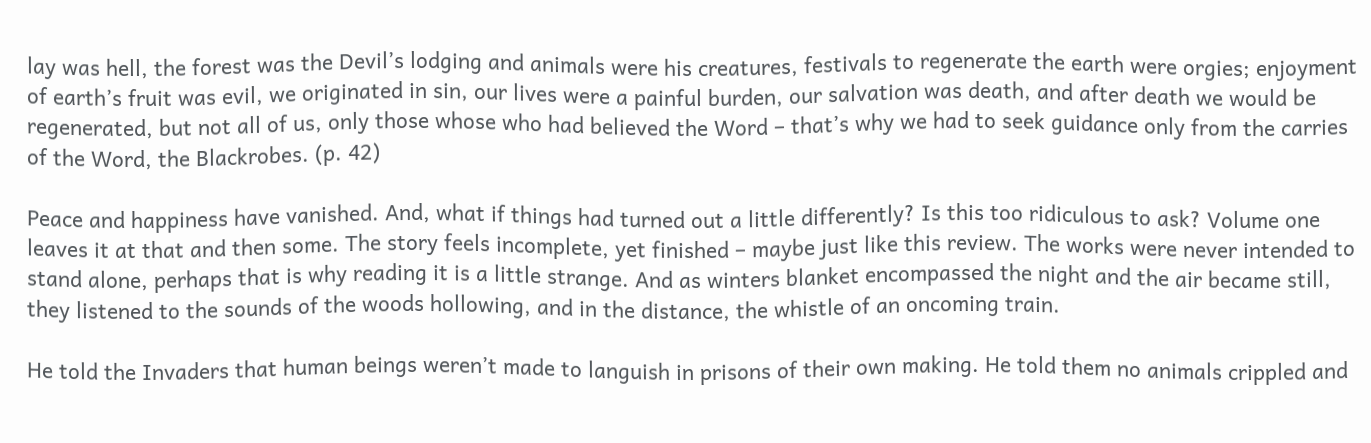lay was hell, the forest was the Devil’s lodging and animals were his creatures, festivals to regenerate the earth were orgies; enjoyment of earth’s fruit was evil, we originated in sin, our lives were a painful burden, our salvation was death, and after death we would be regenerated, but not all of us, only those whose who had believed the Word – that’s why we had to seek guidance only from the carries of the Word, the Blackrobes. (p. 42)

Peace and happiness have vanished. And, what if things had turned out a little differently? Is this too ridiculous to ask? Volume one leaves it at that and then some. The story feels incomplete, yet finished – maybe just like this review. The works were never intended to stand alone, perhaps that is why reading it is a little strange. And as winters blanket encompassed the night and the air became still, they listened to the sounds of the woods hollowing, and in the distance, the whistle of an oncoming train.

He told the Invaders that human beings weren’t made to languish in prisons of their own making. He told them no animals crippled and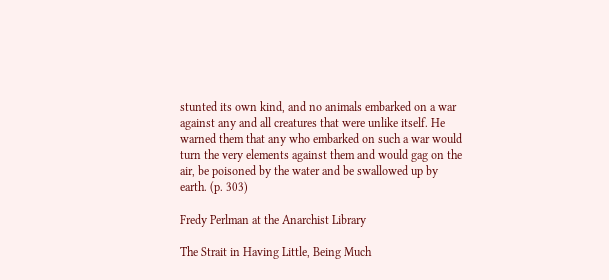stunted its own kind, and no animals embarked on a war against any and all creatures that were unlike itself. He warned them that any who embarked on such a war would turn the very elements against them and would gag on the air, be poisoned by the water and be swallowed up by earth. (p. 303)

Fredy Perlman at the Anarchist Library

The Strait in Having Little, Being Much